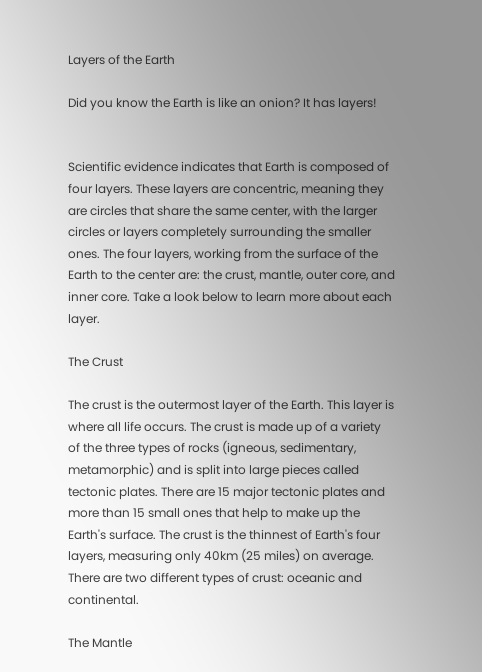Layers of the Earth

Did you know the Earth is like an onion? It has layers!


Scientific evidence indicates that Earth is composed of four layers. These layers are concentric, meaning they are circles that share the same center, with the larger circles or layers completely surrounding the smaller ones. The four layers, working from the surface of the Earth to the center are: the crust, mantle, outer core, and inner core. Take a look below to learn more about each layer.

The Crust

The crust is the outermost layer of the Earth. This layer is where all life occurs. The crust is made up of a variety of the three types of rocks (igneous, sedimentary, metamorphic) and is split into large pieces called tectonic plates. There are 15 major tectonic plates and more than 15 small ones that help to make up the Earth's surface. The crust is the thinnest of Earth's four layers, measuring only 40km (25 miles) on average. There are two different types of crust: oceanic and continental.

The Mantle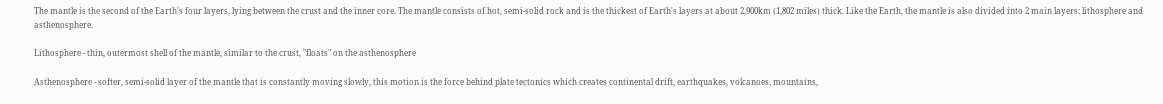The mantle is the second of the Earth's four layers, lying between the crust and the inner core. The mantle consists of hot, semi-solid rock and is the thickest of Earth's layers at about 2,900km (1,802 miles) thick. Like the Earth, the mantle is also divided into 2 main layers: lithosphere and asthenosphere.

Lithosphere - thin, outermost shell of the mantle, similar to the crust, "floats" on the asthenosphere

Asthenosphere - softer, semi-solid layer of the mantle that is constantly moving slowly, this motion is the force behind plate tectonics which creates continental drift, earthquakes, volcanoes, mountains,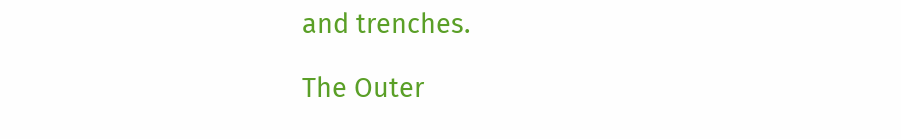and trenches.

The Outer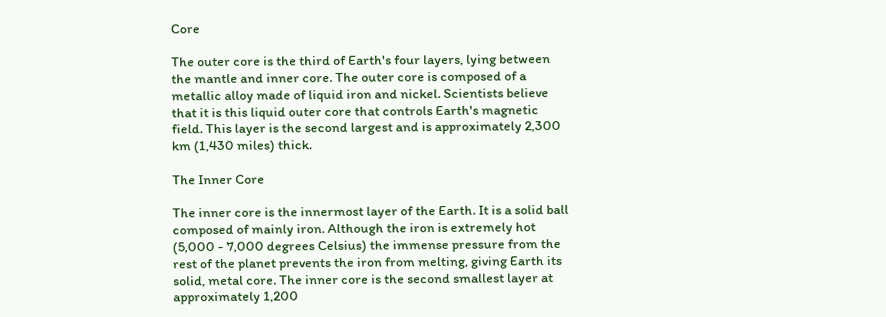Core

The outer core is the third of Earth's four layers, lying between the mantle and inner core. The outer core is composed of a metallic alloy made of liquid iron and nickel. Scientists believe that it is this liquid outer core that controls Earth's magnetic field. This layer is the second largest and is approximately 2,300 km (1,430 miles) thick.

The Inner Core

The inner core is the innermost layer of the Earth. It is a solid ball composed of mainly iron. Although the iron is extremely hot (5,000 - 7,000 degrees Celsius) the immense pressure from the rest of the planet prevents the iron from melting, giving Earth its solid, metal core. The inner core is the second smallest layer at approximately 1,200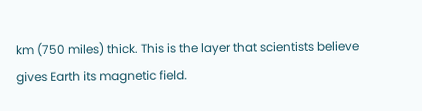km (750 miles) thick. This is the layer that scientists believe gives Earth its magnetic field.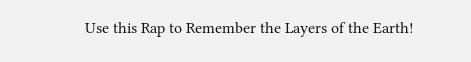Use this Rap to Remember the Layers of the Earth!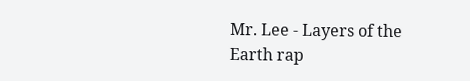Mr. Lee - Layers of the Earth rap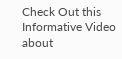Check Out this Informative Video about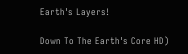Earth's Layers!

Down To The Earth's Core HD)